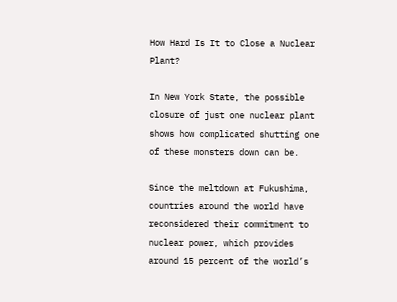How Hard Is It to Close a Nuclear Plant?

In New York State, the possible closure of just one nuclear plant shows how complicated shutting one of these monsters down can be.

Since the meltdown at Fukushima, countries around the world have reconsidered their commitment to nuclear power, which provides around 15 percent of the world’s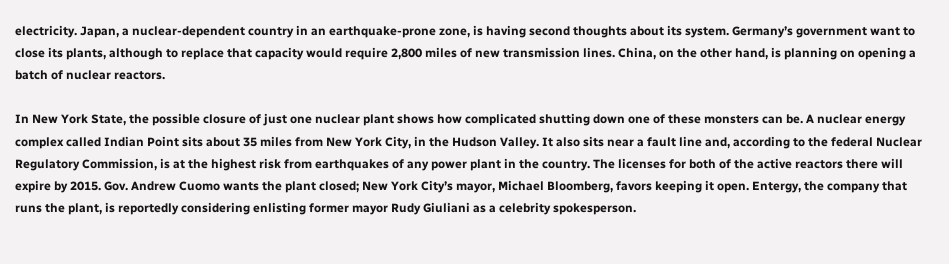electricity. Japan, a nuclear-dependent country in an earthquake-prone zone, is having second thoughts about its system. Germany’s government want to close its plants, although to replace that capacity would require 2,800 miles of new transmission lines. China, on the other hand, is planning on opening a batch of nuclear reactors.

In New York State, the possible closure of just one nuclear plant shows how complicated shutting down one of these monsters can be. A nuclear energy complex called Indian Point sits about 35 miles from New York City, in the Hudson Valley. It also sits near a fault line and, according to the federal Nuclear Regulatory Commission, is at the highest risk from earthquakes of any power plant in the country. The licenses for both of the active reactors there will expire by 2015. Gov. Andrew Cuomo wants the plant closed; New York City’s mayor, Michael Bloomberg, favors keeping it open. Entergy, the company that runs the plant, is reportedly considering enlisting former mayor Rudy Giuliani as a celebrity spokesperson.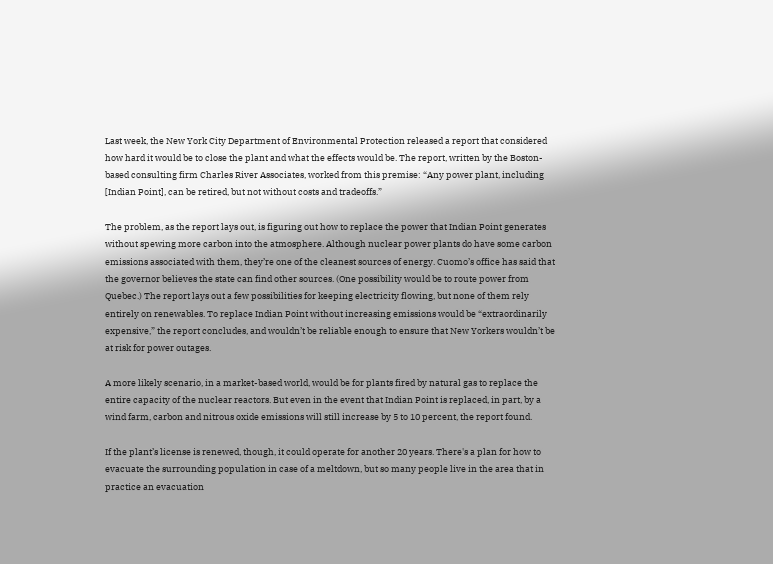Last week, the New York City Department of Environmental Protection released a report that considered how hard it would be to close the plant and what the effects would be. The report, written by the Boston-based consulting firm Charles River Associates, worked from this premise: “Any power plant, including [Indian Point], can be retired, but not without costs and tradeoffs.”

The problem, as the report lays out, is figuring out how to replace the power that Indian Point generates without spewing more carbon into the atmosphere. Although nuclear power plants do have some carbon emissions associated with them, they’re one of the cleanest sources of energy. Cuomo’s office has said that the governor believes the state can find other sources. (One possibility would be to route power from Quebec.) The report lays out a few possibilities for keeping electricity flowing, but none of them rely entirely on renewables. To replace Indian Point without increasing emissions would be “extraordinarily expensive,” the report concludes, and wouldn’t be reliable enough to ensure that New Yorkers wouldn’t be at risk for power outages.

A more likely scenario, in a market-based world, would be for plants fired by natural gas to replace the entire capacity of the nuclear reactors. But even in the event that Indian Point is replaced, in part, by a wind farm, carbon and nitrous oxide emissions will still increase by 5 to 10 percent, the report found.

If the plant’s license is renewed, though, it could operate for another 20 years. There's a plan for how to evacuate the surrounding population in case of a meltdown, but so many people live in the area that in practice an evacuation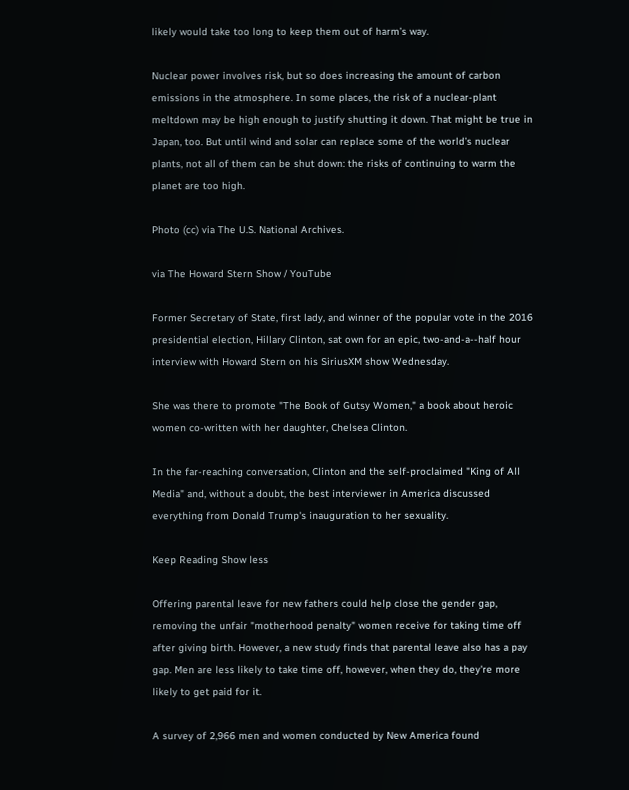likely would take too long to keep them out of harm’s way.

Nuclear power involves risk, but so does increasing the amount of carbon emissions in the atmosphere. In some places, the risk of a nuclear-plant meltdown may be high enough to justify shutting it down. That might be true in Japan, too. But until wind and solar can replace some of the world’s nuclear plants, not all of them can be shut down: the risks of continuing to warm the planet are too high.

Photo (cc) via The U.S. National Archives.

via The Howard Stern Show / YouTube

Former Secretary of State, first lady, and winner of the popular vote in the 2016 presidential election, Hillary Clinton, sat own for an epic, two-and-a--half hour interview with Howard Stern on his SiriusXM show Wednesday.

She was there to promote "The Book of Gutsy Women," a book about heroic women co-written with her daughter, Chelsea Clinton.

In the far-reaching conversation, Clinton and the self-proclaimed "King of All Media" and, without a doubt, the best interviewer in America discussed everything from Donald Trump's inauguration to her sexuality.

Keep Reading Show less

Offering parental leave for new fathers could help close the gender gap, removing the unfair "motherhood penalty" women receive for taking time off after giving birth. However, a new study finds that parental leave also has a pay gap. Men are less likely to take time off, however, when they do, they're more likely to get paid for it.

A survey of 2,966 men and women conducted by New America found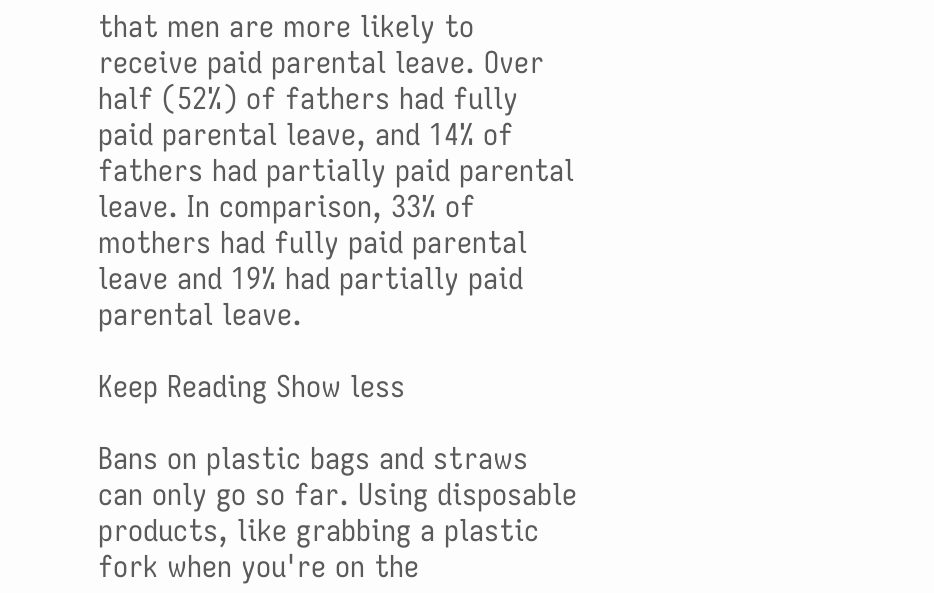that men are more likely to receive paid parental leave. Over half (52%) of fathers had fully paid parental leave, and 14% of fathers had partially paid parental leave. In comparison, 33% of mothers had fully paid parental leave and 19% had partially paid parental leave.

Keep Reading Show less

Bans on plastic bags and straws can only go so far. Using disposable products, like grabbing a plastic fork when you're on the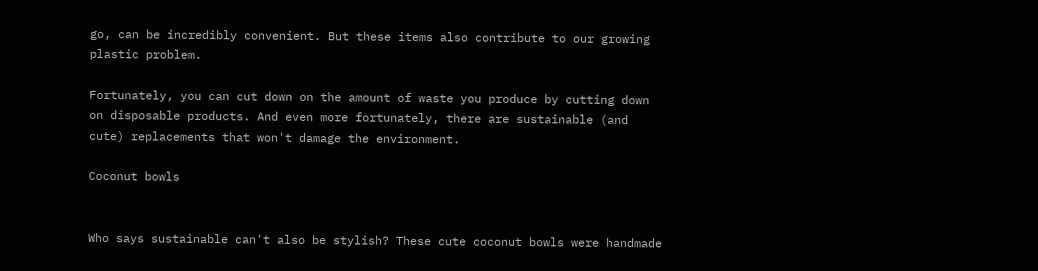go, can be incredibly convenient. But these items also contribute to our growing plastic problem.

Fortunately, you can cut down on the amount of waste you produce by cutting down on disposable products. And even more fortunately, there are sustainable (and cute) replacements that won't damage the environment.

Coconut bowls


Who says sustainable can't also be stylish? These cute coconut bowls were handmade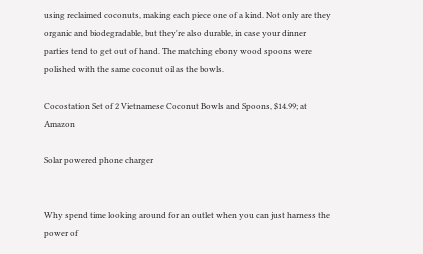using reclaimed coconuts, making each piece one of a kind. Not only are they organic and biodegradable, but they're also durable, in case your dinner parties tend to get out of hand. The matching ebony wood spoons were polished with the same coconut oil as the bowls.

Cocostation Set of 2 Vietnamese Coconut Bowls and Spoons, $14.99; at Amazon

Solar powered phone charger


Why spend time looking around for an outlet when you can just harness the power of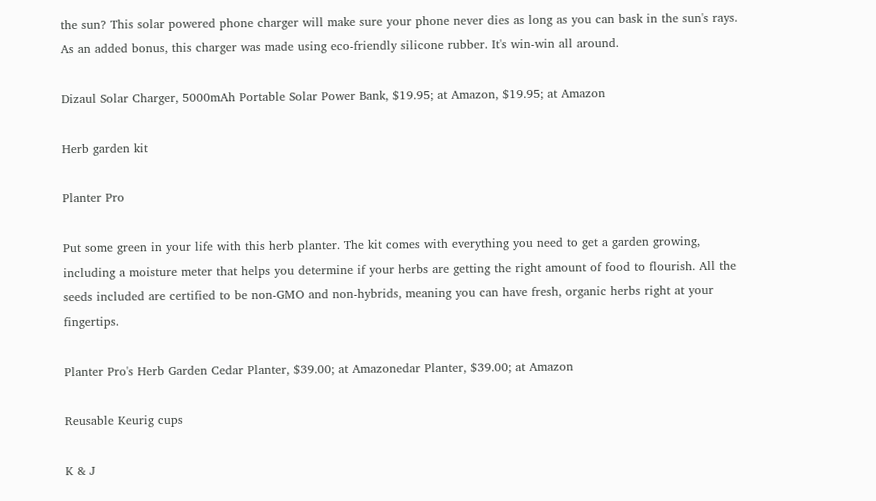the sun? This solar powered phone charger will make sure your phone never dies as long as you can bask in the sun's rays. As an added bonus, this charger was made using eco-friendly silicone rubber. It's win-win all around.

Dizaul Solar Charger, 5000mAh Portable Solar Power Bank, $19.95; at Amazon, $19.95; at Amazon

Herb garden kit

Planter Pro

Put some green in your life with this herb planter. The kit comes with everything you need to get a garden growing, including a moisture meter that helps you determine if your herbs are getting the right amount of food to flourish. All the seeds included are certified to be non-GMO and non-hybrids, meaning you can have fresh, organic herbs right at your fingertips.

Planter Pro's Herb Garden Cedar Planter, $39.00; at Amazonedar Planter, $39.00; at Amazon

Reusable Keurig cups

K & J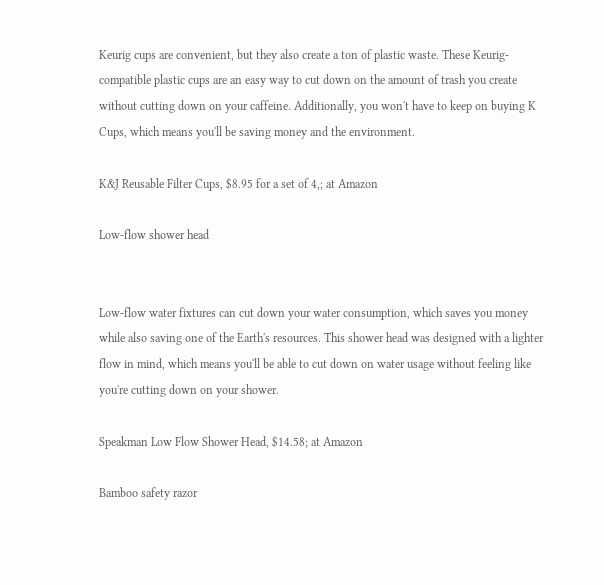Keurig cups are convenient, but they also create a ton of plastic waste. These Keurig-compatible plastic cups are an easy way to cut down on the amount of trash you create without cutting down on your caffeine. Additionally, you won't have to keep on buying K Cups, which means you'll be saving money and the environment.

K&J Reusable Filter Cups, $8.95 for a set of 4,; at Amazon

Low-flow shower head


Low-flow water fixtures can cut down your water consumption, which saves you money while also saving one of the Earth's resources. This shower head was designed with a lighter flow in mind, which means you'll be able to cut down on water usage without feeling like you're cutting down on your shower.

Speakman Low Flow Shower Head, $14.58; at Amazon

Bamboo safety razor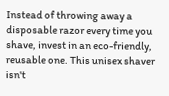Instead of throwing away a disposable razor every time you shave, invest in an eco-friendly, reusable one. This unisex shaver isn't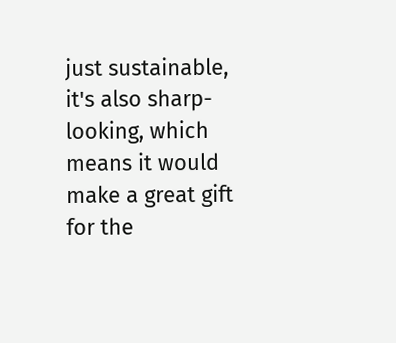just sustainable, it's also sharp-looking, which means it would make a great gift for the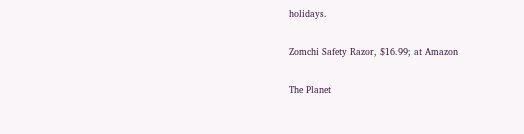holidays.

Zomchi Safety Razor, $16.99; at Amazon

The Planet